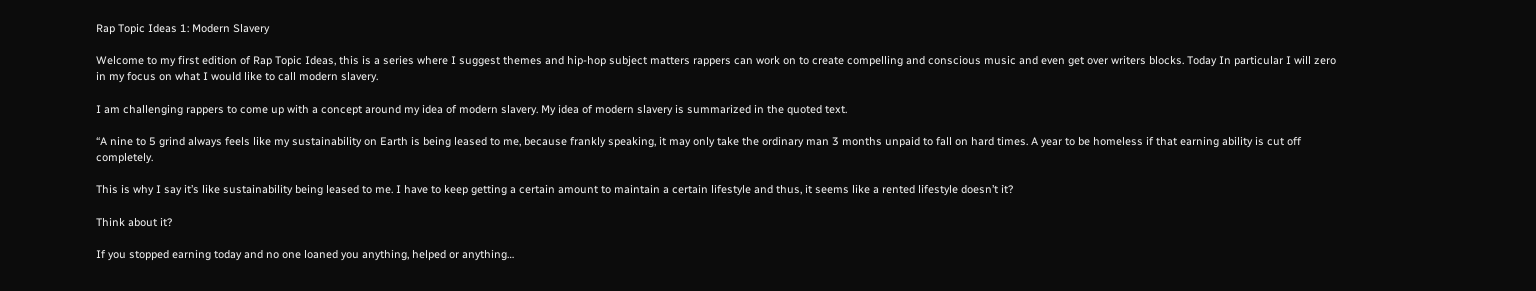Rap Topic Ideas 1: Modern Slavery

Welcome to my first edition of Rap Topic Ideas, this is a series where I suggest themes and hip-hop subject matters rappers can work on to create compelling and conscious music and even get over writers blocks. Today In particular I will zero in my focus on what I would like to call modern slavery.

I am challenging rappers to come up with a concept around my idea of modern slavery. My idea of modern slavery is summarized in the quoted text.

“A nine to 5 grind always feels like my sustainability on Earth is being leased to me, because frankly speaking, it may only take the ordinary man 3 months unpaid to fall on hard times. A year to be homeless if that earning ability is cut off completely.

This is why I say it’s like sustainability being leased to me. I have to keep getting a certain amount to maintain a certain lifestyle and thus, it seems like a rented lifestyle doesn’t it?

Think about it?

If you stopped earning today and no one loaned you anything, helped or anything…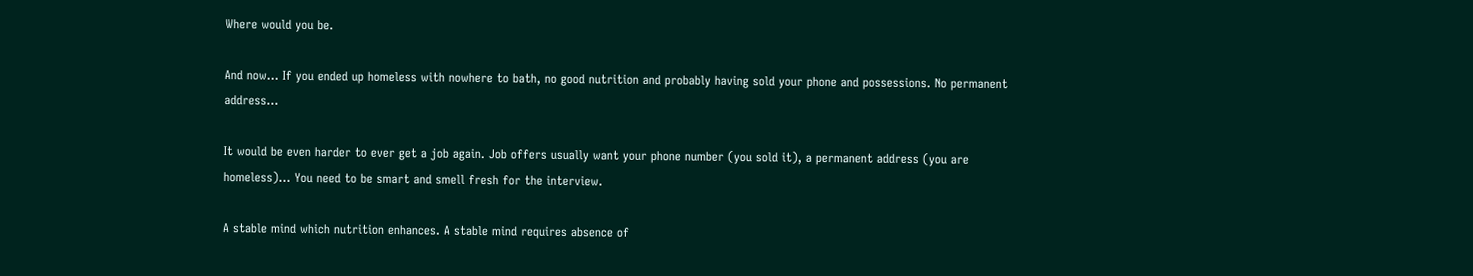Where would you be.

And now… If you ended up homeless with nowhere to bath, no good nutrition and probably having sold your phone and possessions. No permanent address…

It would be even harder to ever get a job again. Job offers usually want your phone number (you sold it), a permanent address (you are homeless)… You need to be smart and smell fresh for the interview.

A stable mind which nutrition enhances. A stable mind requires absence of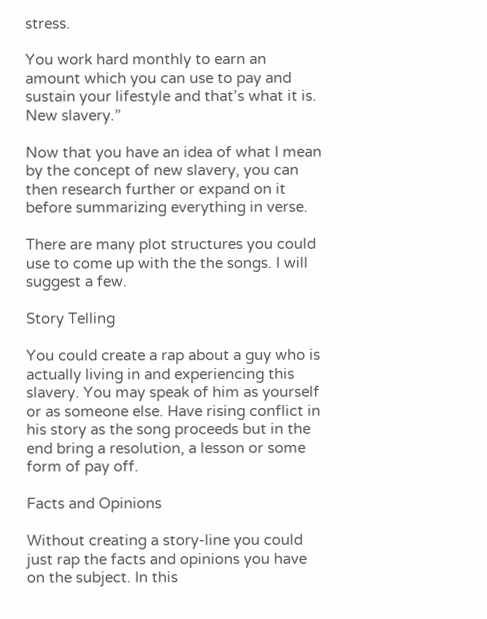stress.

You work hard monthly to earn an amount which you can use to pay and sustain your lifestyle and that’s what it is. New slavery.”

Now that you have an idea of what I mean by the concept of new slavery, you can then research further or expand on it before summarizing everything in verse.

There are many plot structures you could use to come up with the the songs. I will suggest a few.

Story Telling

You could create a rap about a guy who is actually living in and experiencing this slavery. You may speak of him as yourself or as someone else. Have rising conflict in his story as the song proceeds but in the end bring a resolution, a lesson or some form of pay off.

Facts and Opinions

Without creating a story-line you could just rap the facts and opinions you have on the subject. In this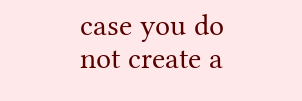case you do not create a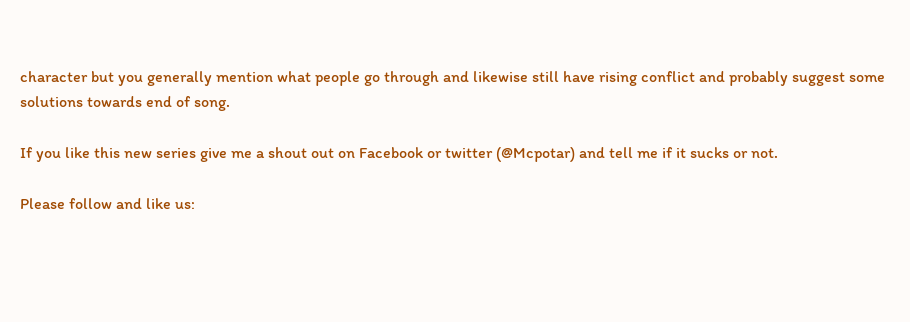character but you generally mention what people go through and likewise still have rising conflict and probably suggest some solutions towards end of song.

If you like this new series give me a shout out on Facebook or twitter (@Mcpotar) and tell me if it sucks or not.

Please follow and like us: